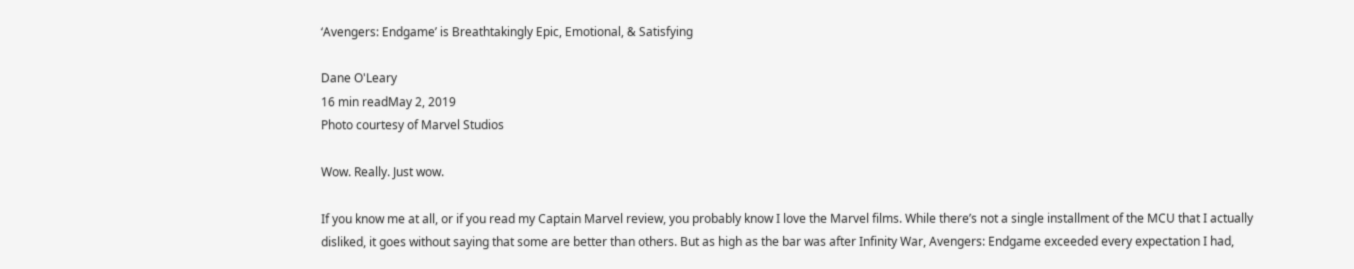‘Avengers: Endgame’ is Breathtakingly Epic, Emotional, & Satisfying

Dane O'Leary
16 min readMay 2, 2019
Photo courtesy of Marvel Studios

Wow. Really. Just wow.

If you know me at all, or if you read my Captain Marvel review, you probably know I love the Marvel films. While there’s not a single installment of the MCU that I actually disliked, it goes without saying that some are better than others. But as high as the bar was after Infinity War, Avengers: Endgame exceeded every expectation I had,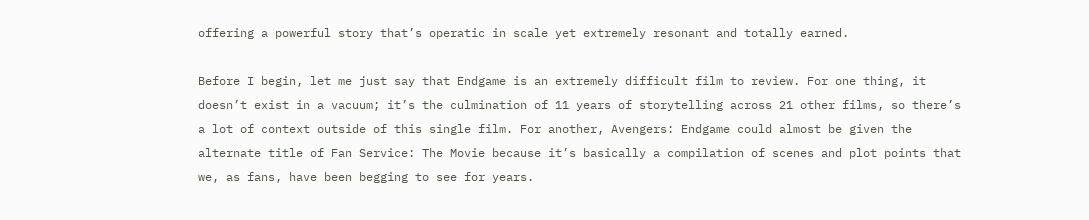offering a powerful story that’s operatic in scale yet extremely resonant and totally earned.

Before I begin, let me just say that Endgame is an extremely difficult film to review. For one thing, it doesn’t exist in a vacuum; it’s the culmination of 11 years of storytelling across 21 other films, so there’s a lot of context outside of this single film. For another, Avengers: Endgame could almost be given the alternate title of Fan Service: The Movie because it’s basically a compilation of scenes and plot points that we, as fans, have been begging to see for years.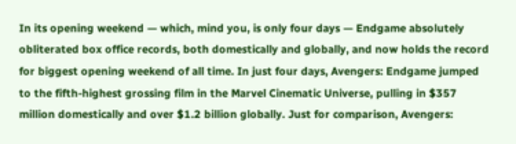In its opening weekend — which, mind you, is only four days — Endgame absolutely obliterated box office records, both domestically and globally, and now holds the record for biggest opening weekend of all time. In just four days, Avengers: Endgame jumped to the fifth-highest grossing film in the Marvel Cinematic Universe, pulling in $357 million domestically and over $1.2 billion globally. Just for comparison, Avengers: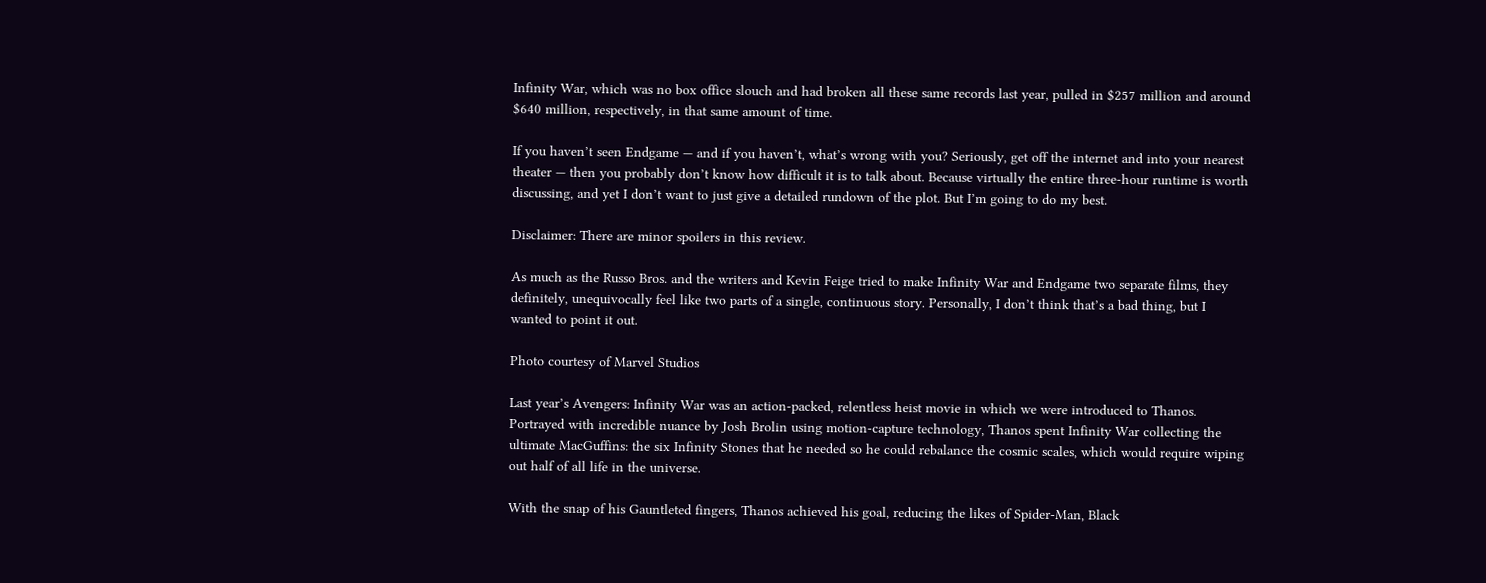Infinity War, which was no box office slouch and had broken all these same records last year, pulled in $257 million and around $640 million, respectively, in that same amount of time.

If you haven’t seen Endgame — and if you haven’t, what’s wrong with you? Seriously, get off the internet and into your nearest theater — then you probably don’t know how difficult it is to talk about. Because virtually the entire three-hour runtime is worth discussing, and yet I don’t want to just give a detailed rundown of the plot. But I’m going to do my best.

Disclaimer: There are minor spoilers in this review.

As much as the Russo Bros. and the writers and Kevin Feige tried to make Infinity War and Endgame two separate films, they definitely, unequivocally feel like two parts of a single, continuous story. Personally, I don’t think that’s a bad thing, but I wanted to point it out.

Photo courtesy of Marvel Studios

Last year’s Avengers: Infinity War was an action-packed, relentless heist movie in which we were introduced to Thanos. Portrayed with incredible nuance by Josh Brolin using motion-capture technology, Thanos spent Infinity War collecting the ultimate MacGuffins: the six Infinity Stones that he needed so he could rebalance the cosmic scales, which would require wiping out half of all life in the universe.

With the snap of his Gauntleted fingers, Thanos achieved his goal, reducing the likes of Spider-Man, Black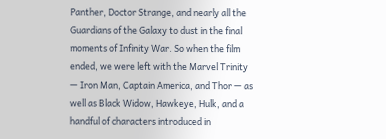Panther, Doctor Strange, and nearly all the Guardians of the Galaxy to dust in the final moments of Infinity War. So when the film ended, we were left with the Marvel Trinity — Iron Man, Captain America, and Thor — as well as Black Widow, Hawkeye, Hulk, and a handful of characters introduced in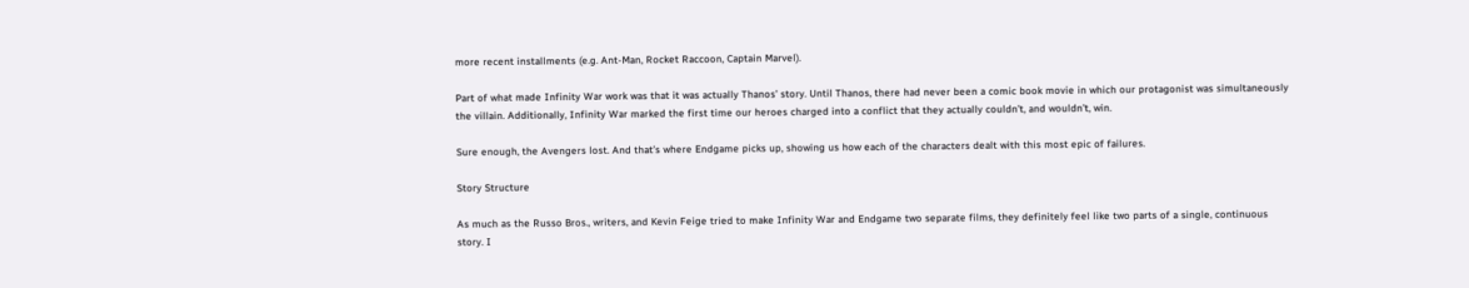more recent installments (e.g. Ant-Man, Rocket Raccoon, Captain Marvel).

Part of what made Infinity War work was that it was actually Thanos’ story. Until Thanos, there had never been a comic book movie in which our protagonist was simultaneously the villain. Additionally, Infinity War marked the first time our heroes charged into a conflict that they actually couldn’t, and wouldn’t, win.

Sure enough, the Avengers lost. And that’s where Endgame picks up, showing us how each of the characters dealt with this most epic of failures.

Story Structure

As much as the Russo Bros., writers, and Kevin Feige tried to make Infinity War and Endgame two separate films, they definitely feel like two parts of a single, continuous story. I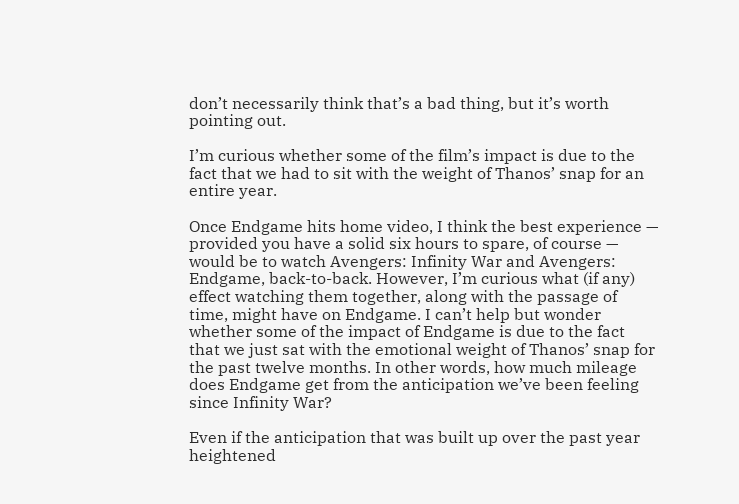don’t necessarily think that’s a bad thing, but it’s worth pointing out.

I’m curious whether some of the film’s impact is due to the fact that we had to sit with the weight of Thanos’ snap for an entire year.

Once Endgame hits home video, I think the best experience — provided you have a solid six hours to spare, of course — would be to watch Avengers: Infinity War and Avengers: Endgame, back-to-back. However, I’m curious what (if any) effect watching them together, along with the passage of time, might have on Endgame. I can’t help but wonder whether some of the impact of Endgame is due to the fact that we just sat with the emotional weight of Thanos’ snap for the past twelve months. In other words, how much mileage does Endgame get from the anticipation we’ve been feeling since Infinity War?

Even if the anticipation that was built up over the past year heightened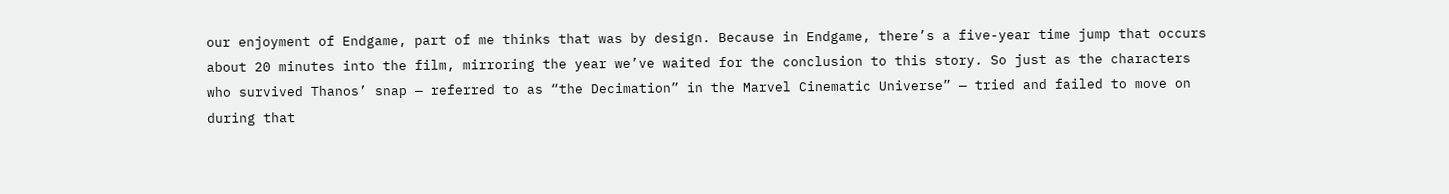our enjoyment of Endgame, part of me thinks that was by design. Because in Endgame, there’s a five-year time jump that occurs about 20 minutes into the film, mirroring the year we’ve waited for the conclusion to this story. So just as the characters who survived Thanos’ snap — referred to as “the Decimation” in the Marvel Cinematic Universe” — tried and failed to move on during that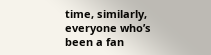time, similarly, everyone who’s been a fan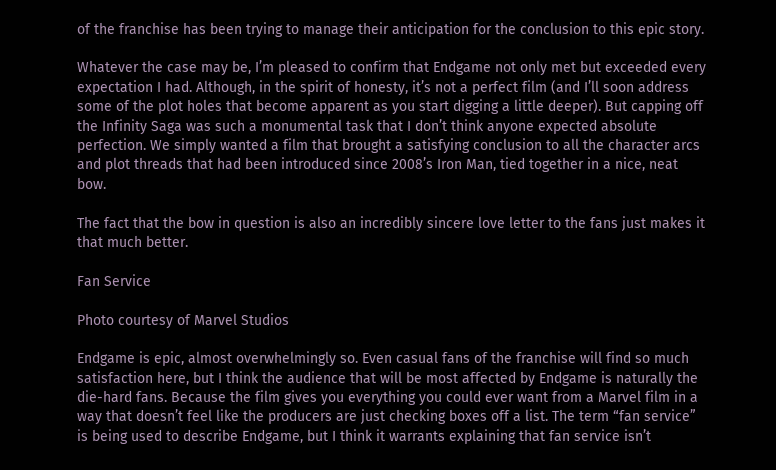of the franchise has been trying to manage their anticipation for the conclusion to this epic story.

Whatever the case may be, I’m pleased to confirm that Endgame not only met but exceeded every expectation I had. Although, in the spirit of honesty, it’s not a perfect film (and I’ll soon address some of the plot holes that become apparent as you start digging a little deeper). But capping off the Infinity Saga was such a monumental task that I don’t think anyone expected absolute perfection. We simply wanted a film that brought a satisfying conclusion to all the character arcs and plot threads that had been introduced since 2008’s Iron Man, tied together in a nice, neat bow.

The fact that the bow in question is also an incredibly sincere love letter to the fans just makes it that much better.

Fan Service

Photo courtesy of Marvel Studios

Endgame is epic, almost overwhelmingly so. Even casual fans of the franchise will find so much satisfaction here, but I think the audience that will be most affected by Endgame is naturally the die-hard fans. Because the film gives you everything you could ever want from a Marvel film in a way that doesn’t feel like the producers are just checking boxes off a list. The term “fan service” is being used to describe Endgame, but I think it warrants explaining that fan service isn’t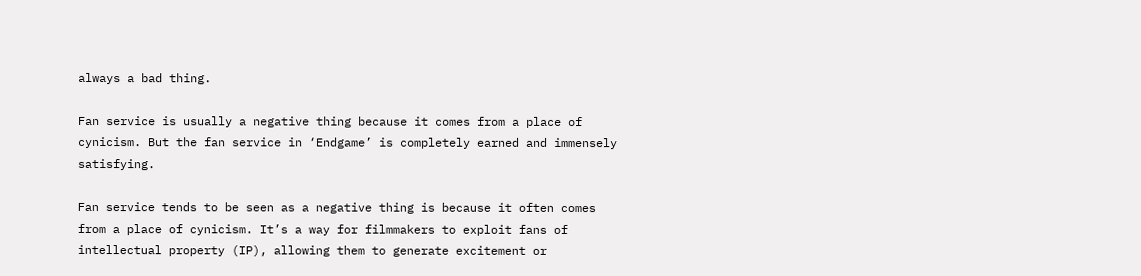always a bad thing.

Fan service is usually a negative thing because it comes from a place of cynicism. But the fan service in ‘Endgame’ is completely earned and immensely satisfying.

Fan service tends to be seen as a negative thing is because it often comes from a place of cynicism. It’s a way for filmmakers to exploit fans of intellectual property (IP), allowing them to generate excitement or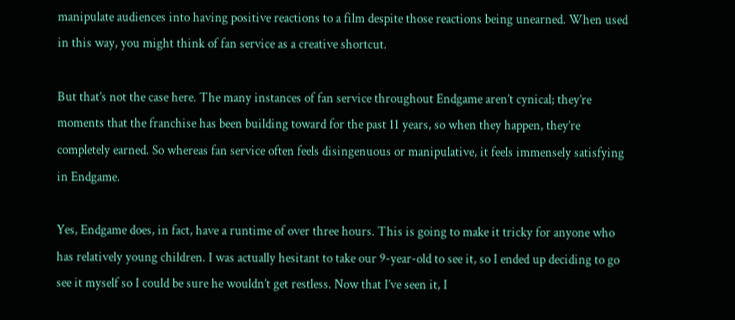manipulate audiences into having positive reactions to a film despite those reactions being unearned. When used in this way, you might think of fan service as a creative shortcut.

But that’s not the case here. The many instances of fan service throughout Endgame aren’t cynical; they’re moments that the franchise has been building toward for the past 11 years, so when they happen, they’re completely earned. So whereas fan service often feels disingenuous or manipulative, it feels immensely satisfying in Endgame.

Yes, Endgame does, in fact, have a runtime of over three hours. This is going to make it tricky for anyone who has relatively young children. I was actually hesitant to take our 9-year-old to see it, so I ended up deciding to go see it myself so I could be sure he wouldn’t get restless. Now that I’ve seen it, I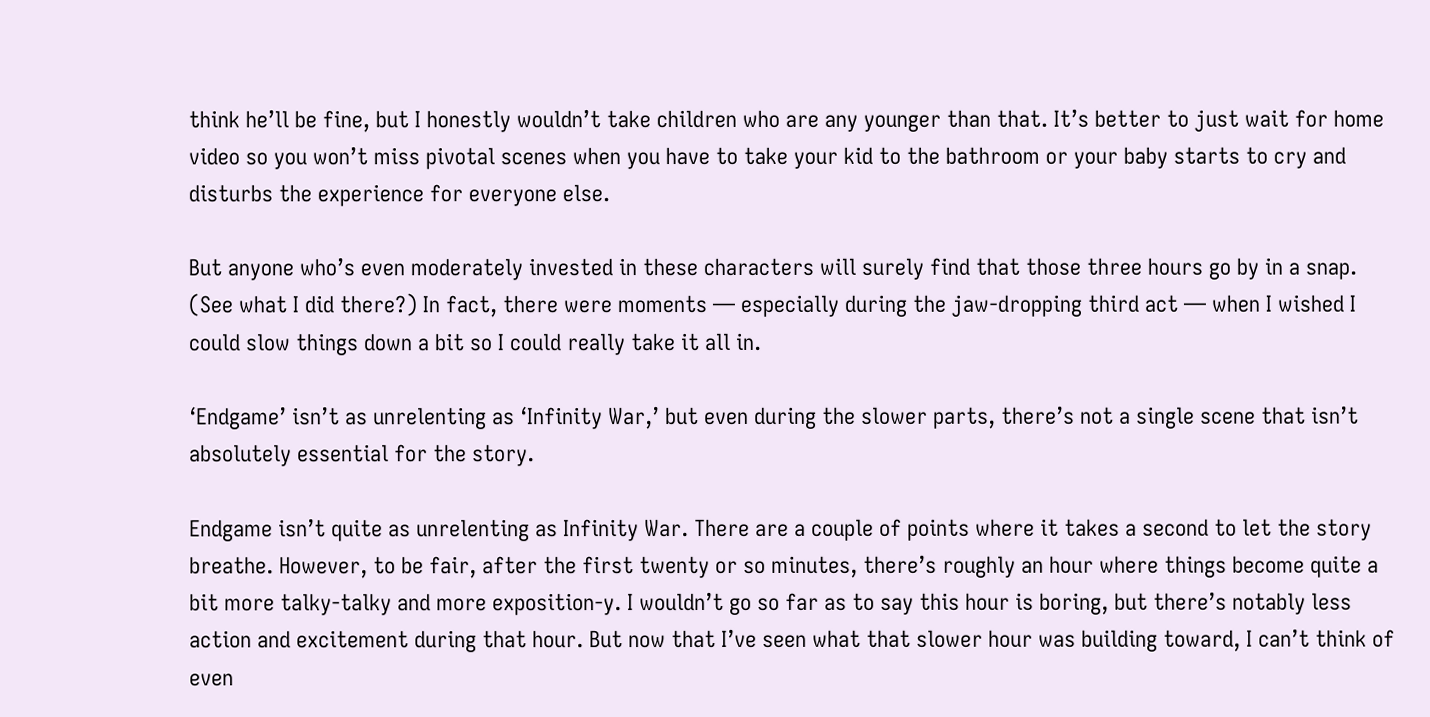think he’ll be fine, but I honestly wouldn’t take children who are any younger than that. It’s better to just wait for home video so you won’t miss pivotal scenes when you have to take your kid to the bathroom or your baby starts to cry and disturbs the experience for everyone else.

But anyone who’s even moderately invested in these characters will surely find that those three hours go by in a snap. (See what I did there?) In fact, there were moments — especially during the jaw-dropping third act — when I wished I could slow things down a bit so I could really take it all in.

‘Endgame’ isn’t as unrelenting as ‘Infinity War,’ but even during the slower parts, there’s not a single scene that isn’t absolutely essential for the story.

Endgame isn’t quite as unrelenting as Infinity War. There are a couple of points where it takes a second to let the story breathe. However, to be fair, after the first twenty or so minutes, there’s roughly an hour where things become quite a bit more talky-talky and more exposition-y. I wouldn’t go so far as to say this hour is boring, but there’s notably less action and excitement during that hour. But now that I’ve seen what that slower hour was building toward, I can’t think of even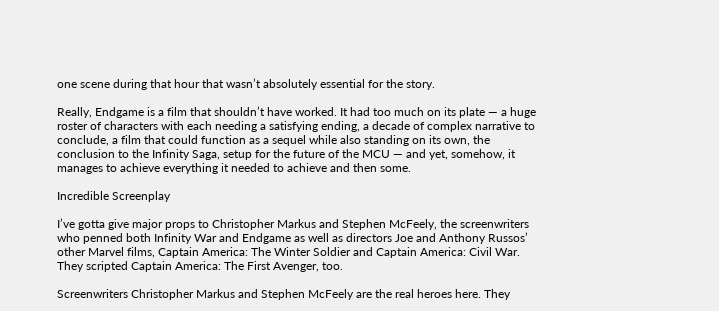one scene during that hour that wasn’t absolutely essential for the story.

Really, Endgame is a film that shouldn’t have worked. It had too much on its plate — a huge roster of characters with each needing a satisfying ending, a decade of complex narrative to conclude, a film that could function as a sequel while also standing on its own, the conclusion to the Infinity Saga, setup for the future of the MCU — and yet, somehow, it manages to achieve everything it needed to achieve and then some.

Incredible Screenplay

I’ve gotta give major props to Christopher Markus and Stephen McFeely, the screenwriters who penned both Infinity War and Endgame as well as directors Joe and Anthony Russos’ other Marvel films, Captain America: The Winter Soldier and Captain America: Civil War. They scripted Captain America: The First Avenger, too.

Screenwriters Christopher Markus and Stephen McFeely are the real heroes here. They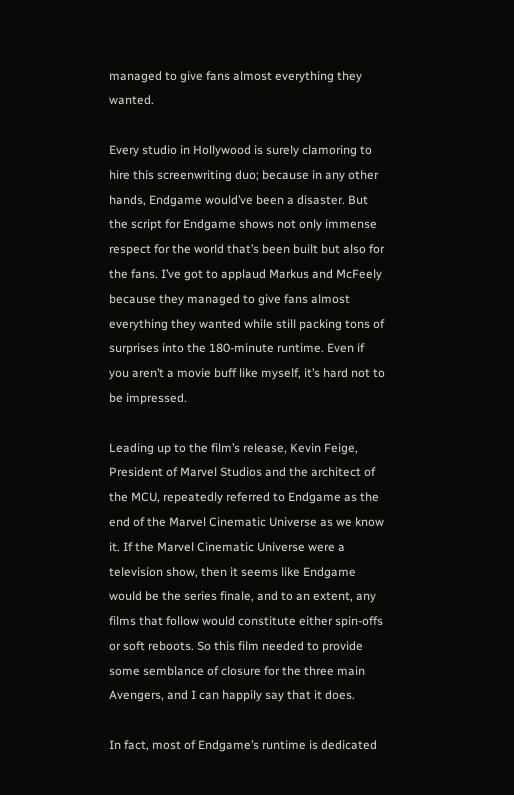managed to give fans almost everything they wanted.

Every studio in Hollywood is surely clamoring to hire this screenwriting duo; because in any other hands, Endgame would’ve been a disaster. But the script for Endgame shows not only immense respect for the world that’s been built but also for the fans. I’ve got to applaud Markus and McFeely because they managed to give fans almost everything they wanted while still packing tons of surprises into the 180-minute runtime. Even if you aren’t a movie buff like myself, it’s hard not to be impressed.

Leading up to the film’s release, Kevin Feige, President of Marvel Studios and the architect of the MCU, repeatedly referred to Endgame as the end of the Marvel Cinematic Universe as we know it. If the Marvel Cinematic Universe were a television show, then it seems like Endgame would be the series finale, and to an extent, any films that follow would constitute either spin-offs or soft reboots. So this film needed to provide some semblance of closure for the three main Avengers, and I can happily say that it does.

In fact, most of Endgame’s runtime is dedicated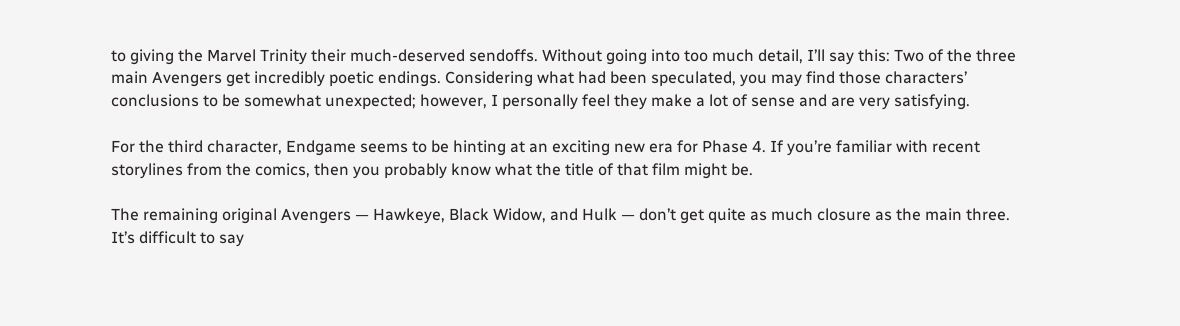to giving the Marvel Trinity their much-deserved sendoffs. Without going into too much detail, I’ll say this: Two of the three main Avengers get incredibly poetic endings. Considering what had been speculated, you may find those characters’ conclusions to be somewhat unexpected; however, I personally feel they make a lot of sense and are very satisfying.

For the third character, Endgame seems to be hinting at an exciting new era for Phase 4. If you’re familiar with recent storylines from the comics, then you probably know what the title of that film might be.

The remaining original Avengers — Hawkeye, Black Widow, and Hulk — don’t get quite as much closure as the main three. It’s difficult to say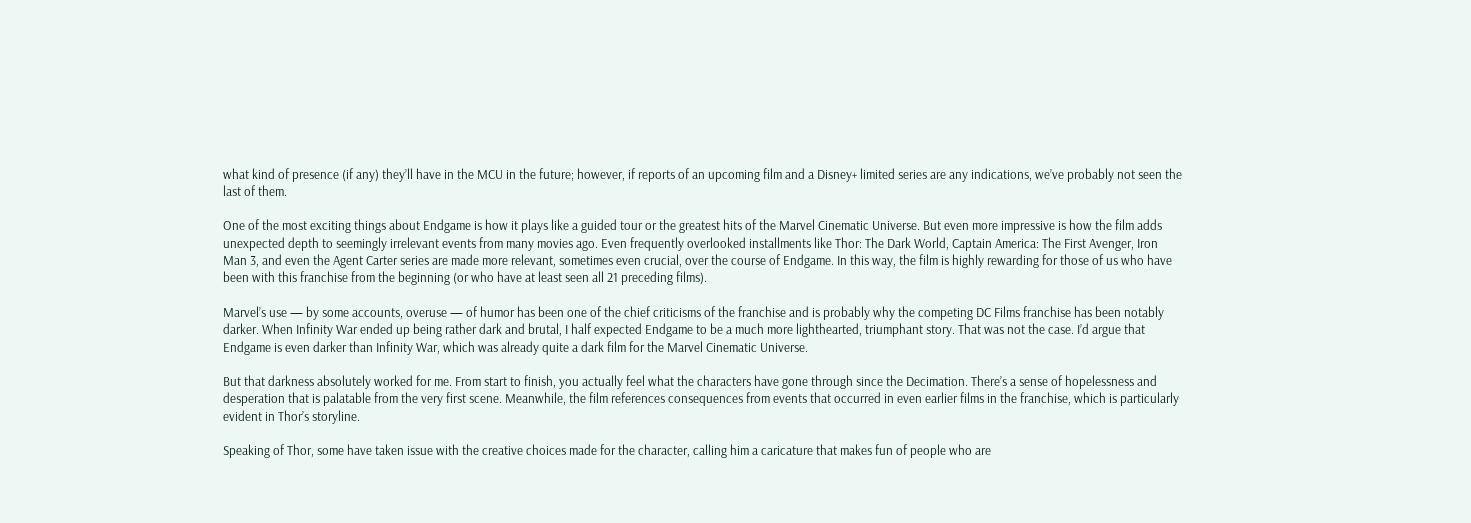what kind of presence (if any) they’ll have in the MCU in the future; however, if reports of an upcoming film and a Disney+ limited series are any indications, we’ve probably not seen the last of them.

One of the most exciting things about Endgame is how it plays like a guided tour or the greatest hits of the Marvel Cinematic Universe. But even more impressive is how the film adds unexpected depth to seemingly irrelevant events from many movies ago. Even frequently overlooked installments like Thor: The Dark World, Captain America: The First Avenger, Iron Man 3, and even the Agent Carter series are made more relevant, sometimes even crucial, over the course of Endgame. In this way, the film is highly rewarding for those of us who have been with this franchise from the beginning (or who have at least seen all 21 preceding films).

Marvel’s use — by some accounts, overuse — of humor has been one of the chief criticisms of the franchise and is probably why the competing DC Films franchise has been notably darker. When Infinity War ended up being rather dark and brutal, I half expected Endgame to be a much more lighthearted, triumphant story. That was not the case. I’d argue that Endgame is even darker than Infinity War, which was already quite a dark film for the Marvel Cinematic Universe.

But that darkness absolutely worked for me. From start to finish, you actually feel what the characters have gone through since the Decimation. There’s a sense of hopelessness and desperation that is palatable from the very first scene. Meanwhile, the film references consequences from events that occurred in even earlier films in the franchise, which is particularly evident in Thor’s storyline.

Speaking of Thor, some have taken issue with the creative choices made for the character, calling him a caricature that makes fun of people who are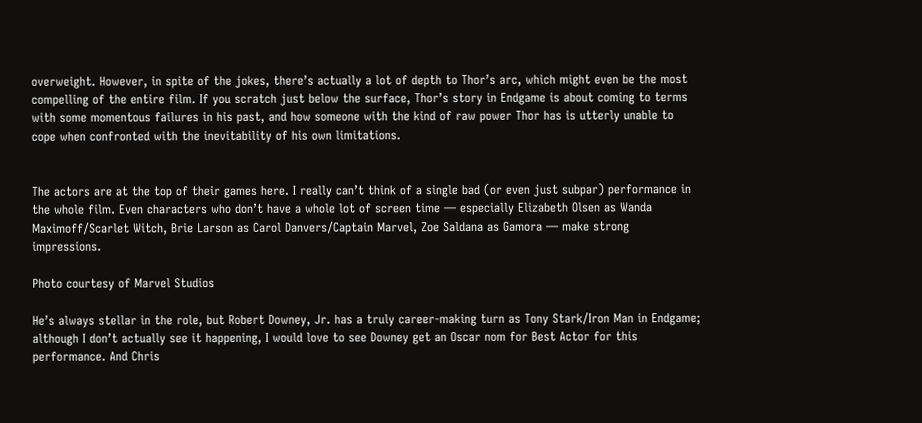overweight. However, in spite of the jokes, there’s actually a lot of depth to Thor’s arc, which might even be the most compelling of the entire film. If you scratch just below the surface, Thor’s story in Endgame is about coming to terms with some momentous failures in his past, and how someone with the kind of raw power Thor has is utterly unable to cope when confronted with the inevitability of his own limitations.


The actors are at the top of their games here. I really can’t think of a single bad (or even just subpar) performance in the whole film. Even characters who don’t have a whole lot of screen time — especially Elizabeth Olsen as Wanda Maximoff/Scarlet Witch, Brie Larson as Carol Danvers/Captain Marvel, Zoe Saldana as Gamora — make strong impressions.

Photo courtesy of Marvel Studios

He’s always stellar in the role, but Robert Downey, Jr. has a truly career-making turn as Tony Stark/Iron Man in Endgame; although I don’t actually see it happening, I would love to see Downey get an Oscar nom for Best Actor for this performance. And Chris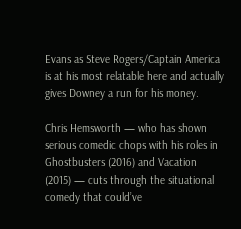Evans as Steve Rogers/Captain America is at his most relatable here and actually gives Downey a run for his money.

Chris Hemsworth — who has shown serious comedic chops with his roles in Ghostbusters (2016) and Vacation (2015) — cuts through the situational comedy that could’ve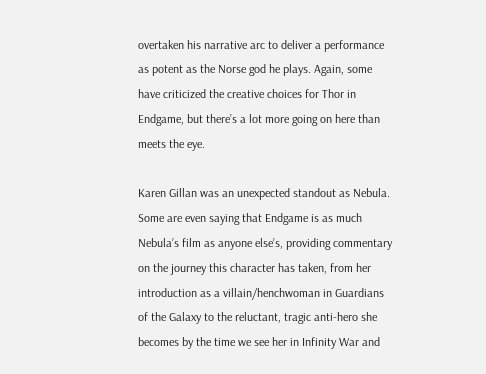overtaken his narrative arc to deliver a performance as potent as the Norse god he plays. Again, some have criticized the creative choices for Thor in Endgame, but there’s a lot more going on here than meets the eye.

Karen Gillan was an unexpected standout as Nebula. Some are even saying that Endgame is as much Nebula’s film as anyone else’s, providing commentary on the journey this character has taken, from her introduction as a villain/henchwoman in Guardians of the Galaxy to the reluctant, tragic anti-hero she becomes by the time we see her in Infinity War and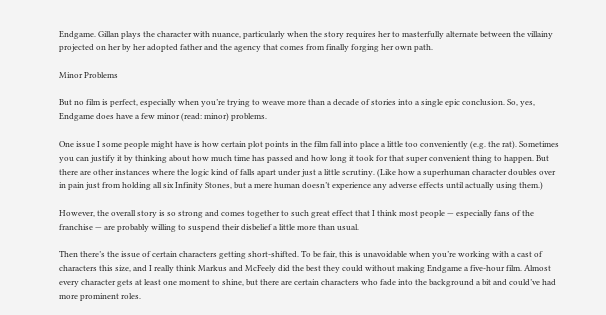Endgame. Gillan plays the character with nuance, particularly when the story requires her to masterfully alternate between the villainy projected on her by her adopted father and the agency that comes from finally forging her own path.

Minor Problems

But no film is perfect, especially when you’re trying to weave more than a decade of stories into a single epic conclusion. So, yes, Endgame does have a few minor (read: minor) problems.

One issue I some people might have is how certain plot points in the film fall into place a little too conveniently (e.g. the rat). Sometimes you can justify it by thinking about how much time has passed and how long it took for that super convenient thing to happen. But there are other instances where the logic kind of falls apart under just a little scrutiny. (Like how a superhuman character doubles over in pain just from holding all six Infinity Stones, but a mere human doesn’t experience any adverse effects until actually using them.)

However, the overall story is so strong and comes together to such great effect that I think most people — especially fans of the franchise — are probably willing to suspend their disbelief a little more than usual.

Then there’s the issue of certain characters getting short-shifted. To be fair, this is unavoidable when you’re working with a cast of characters this size, and I really think Markus and McFeely did the best they could without making Endgame a five-hour film. Almost every character gets at least one moment to shine, but there are certain characters who fade into the background a bit and could’ve had more prominent roles.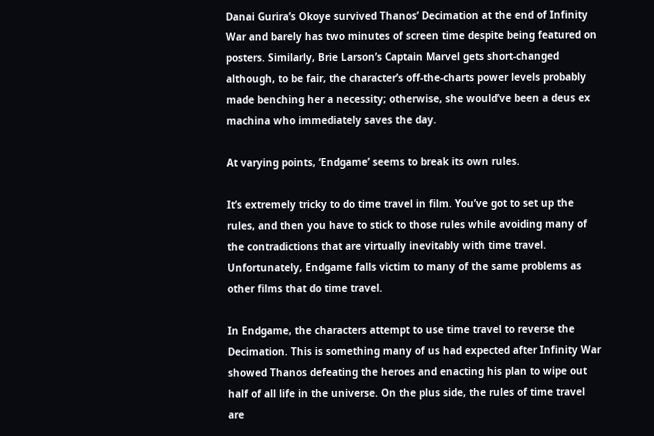Danai Gurira’s Okoye survived Thanos’ Decimation at the end of Infinity War and barely has two minutes of screen time despite being featured on posters. Similarly, Brie Larson’s Captain Marvel gets short-changed although, to be fair, the character’s off-the-charts power levels probably made benching her a necessity; otherwise, she would’ve been a deus ex machina who immediately saves the day.

At varying points, ‘Endgame’ seems to break its own rules.

It’s extremely tricky to do time travel in film. You’ve got to set up the rules, and then you have to stick to those rules while avoiding many of the contradictions that are virtually inevitably with time travel. Unfortunately, Endgame falls victim to many of the same problems as other films that do time travel.

In Endgame, the characters attempt to use time travel to reverse the Decimation. This is something many of us had expected after Infinity War showed Thanos defeating the heroes and enacting his plan to wipe out half of all life in the universe. On the plus side, the rules of time travel are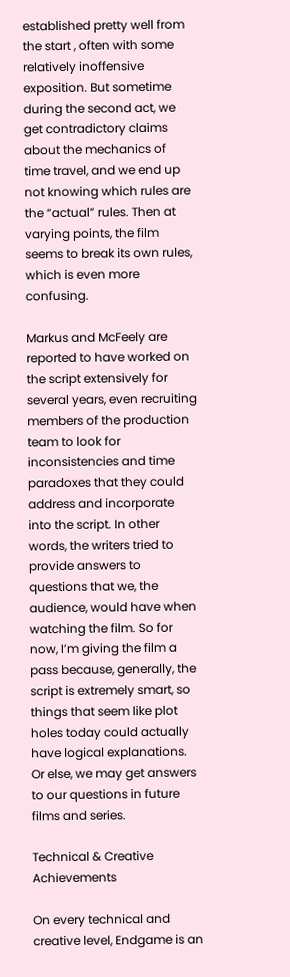established pretty well from the start , often with some relatively inoffensive exposition. But sometime during the second act, we get contradictory claims about the mechanics of time travel, and we end up not knowing which rules are the “actual” rules. Then at varying points, the film seems to break its own rules, which is even more confusing.

Markus and McFeely are reported to have worked on the script extensively for several years, even recruiting members of the production team to look for inconsistencies and time paradoxes that they could address and incorporate into the script. In other words, the writers tried to provide answers to questions that we, the audience, would have when watching the film. So for now, I’m giving the film a pass because, generally, the script is extremely smart, so things that seem like plot holes today could actually have logical explanations. Or else, we may get answers to our questions in future films and series.

Technical & Creative Achievements

On every technical and creative level, Endgame is an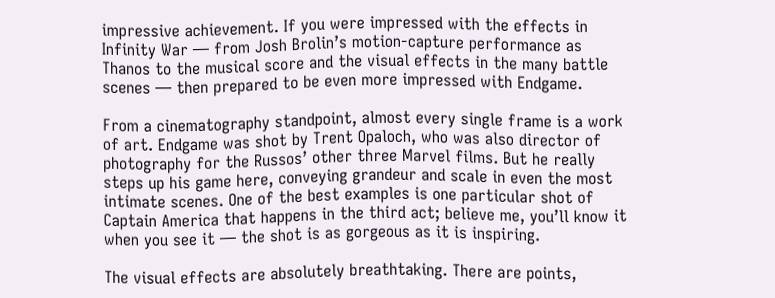impressive achievement. If you were impressed with the effects in Infinity War — from Josh Brolin’s motion-capture performance as Thanos to the musical score and the visual effects in the many battle scenes — then prepared to be even more impressed with Endgame.

From a cinematography standpoint, almost every single frame is a work of art. Endgame was shot by Trent Opaloch, who was also director of photography for the Russos’ other three Marvel films. But he really steps up his game here, conveying grandeur and scale in even the most intimate scenes. One of the best examples is one particular shot of Captain America that happens in the third act; believe me, you’ll know it when you see it — the shot is as gorgeous as it is inspiring.

The visual effects are absolutely breathtaking. There are points,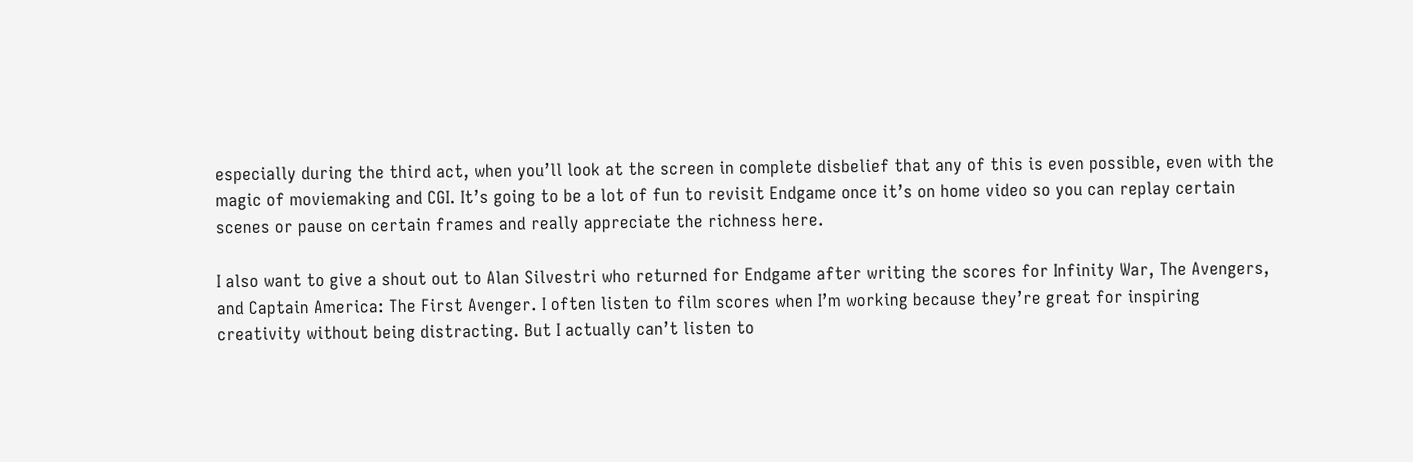especially during the third act, when you’ll look at the screen in complete disbelief that any of this is even possible, even with the magic of moviemaking and CGI. It’s going to be a lot of fun to revisit Endgame once it’s on home video so you can replay certain scenes or pause on certain frames and really appreciate the richness here.

I also want to give a shout out to Alan Silvestri who returned for Endgame after writing the scores for Infinity War, The Avengers, and Captain America: The First Avenger. I often listen to film scores when I’m working because they’re great for inspiring creativity without being distracting. But I actually can’t listen to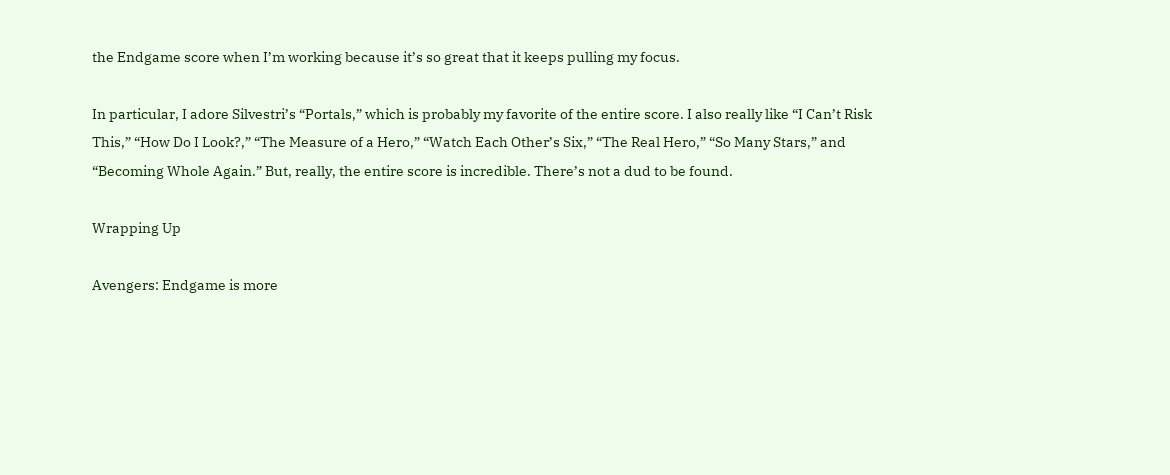the Endgame score when I’m working because it’s so great that it keeps pulling my focus.

In particular, I adore Silvestri’s “Portals,” which is probably my favorite of the entire score. I also really like “I Can’t Risk This,” “How Do I Look?,” “The Measure of a Hero,” “Watch Each Other’s Six,” “The Real Hero,” “So Many Stars,” and “Becoming Whole Again.” But, really, the entire score is incredible. There’s not a dud to be found.

Wrapping Up

Avengers: Endgame is more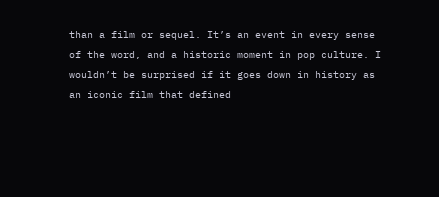than a film or sequel. It’s an event in every sense of the word, and a historic moment in pop culture. I wouldn’t be surprised if it goes down in history as an iconic film that defined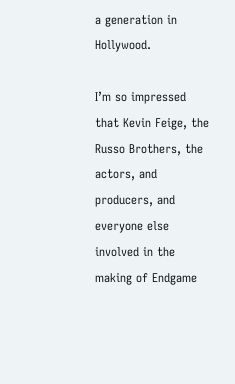a generation in Hollywood.

I’m so impressed that Kevin Feige, the Russo Brothers, the actors, and producers, and everyone else involved in the making of Endgame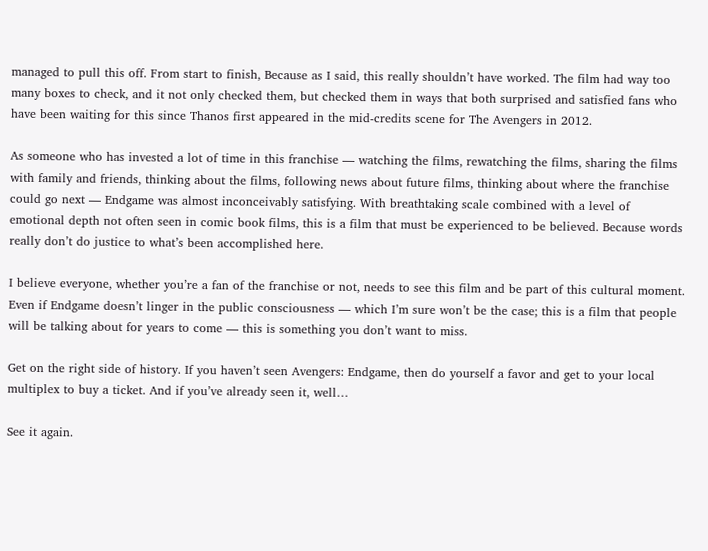managed to pull this off. From start to finish, Because as I said, this really shouldn’t have worked. The film had way too many boxes to check, and it not only checked them, but checked them in ways that both surprised and satisfied fans who have been waiting for this since Thanos first appeared in the mid-credits scene for The Avengers in 2012.

As someone who has invested a lot of time in this franchise — watching the films, rewatching the films, sharing the films with family and friends, thinking about the films, following news about future films, thinking about where the franchise could go next — Endgame was almost inconceivably satisfying. With breathtaking scale combined with a level of emotional depth not often seen in comic book films, this is a film that must be experienced to be believed. Because words really don’t do justice to what’s been accomplished here.

I believe everyone, whether you’re a fan of the franchise or not, needs to see this film and be part of this cultural moment. Even if Endgame doesn’t linger in the public consciousness — which I’m sure won’t be the case; this is a film that people will be talking about for years to come — this is something you don’t want to miss.

Get on the right side of history. If you haven’t seen Avengers: Endgame, then do yourself a favor and get to your local multiplex to buy a ticket. And if you’ve already seen it, well…

See it again.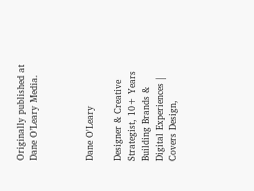Originally published at Dane O’Leary Media.



Dane O'Leary

Designer & Creative Strategist, 10+ Years Building Brands & Digital Experiences | Covers Design,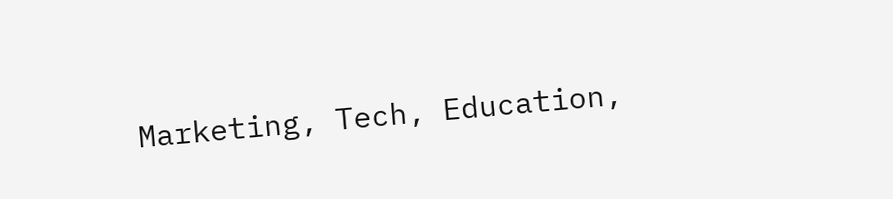Marketing, Tech, Education,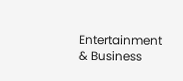Entertainment & Business